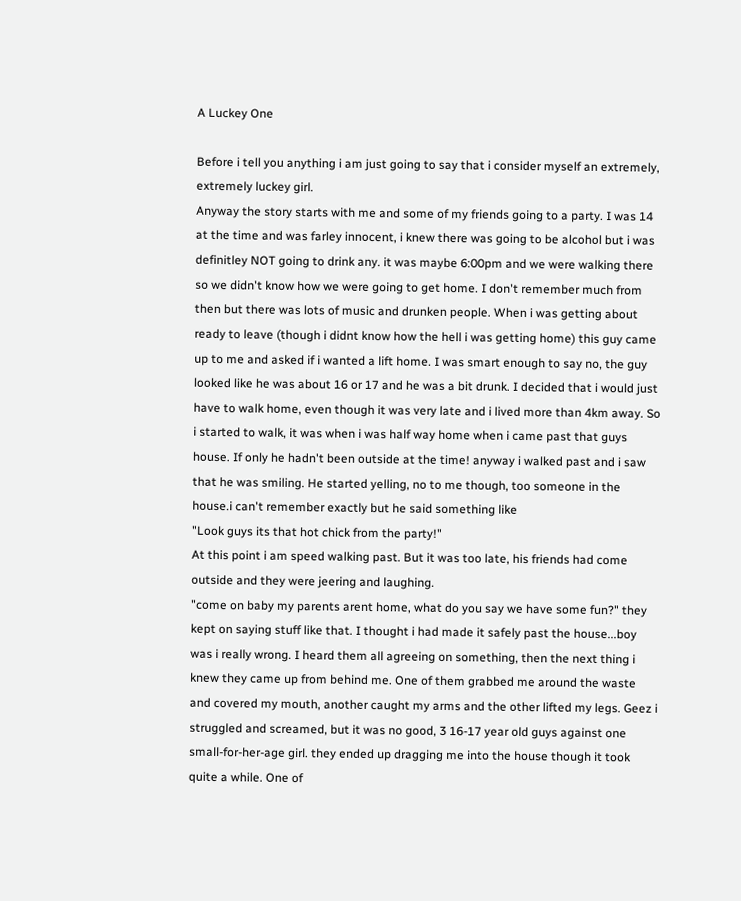A Luckey One

Before i tell you anything i am just going to say that i consider myself an extremely, extremely luckey girl.
Anyway the story starts with me and some of my friends going to a party. I was 14 at the time and was farley innocent, i knew there was going to be alcohol but i was definitley NOT going to drink any. it was maybe 6:00pm and we were walking there so we didn't know how we were going to get home. I don't remember much from then but there was lots of music and drunken people. When i was getting about ready to leave (though i didnt know how the hell i was getting home) this guy came up to me and asked if i wanted a lift home. I was smart enough to say no, the guy looked like he was about 16 or 17 and he was a bit drunk. I decided that i would just have to walk home, even though it was very late and i lived more than 4km away. So i started to walk, it was when i was half way home when i came past that guys house. If only he hadn't been outside at the time! anyway i walked past and i saw that he was smiling. He started yelling, no to me though, too someone in the house.i can't remember exactly but he said something like
"Look guys its that hot chick from the party!"
At this point i am speed walking past. But it was too late, his friends had come outside and they were jeering and laughing.
"come on baby my parents arent home, what do you say we have some fun?" they kept on saying stuff like that. I thought i had made it safely past the house...boy was i really wrong. I heard them all agreeing on something, then the next thing i knew they came up from behind me. One of them grabbed me around the waste and covered my mouth, another caught my arms and the other lifted my legs. Geez i struggled and screamed, but it was no good, 3 16-17 year old guys against one small-for-her-age girl. they ended up dragging me into the house though it took quite a while. One of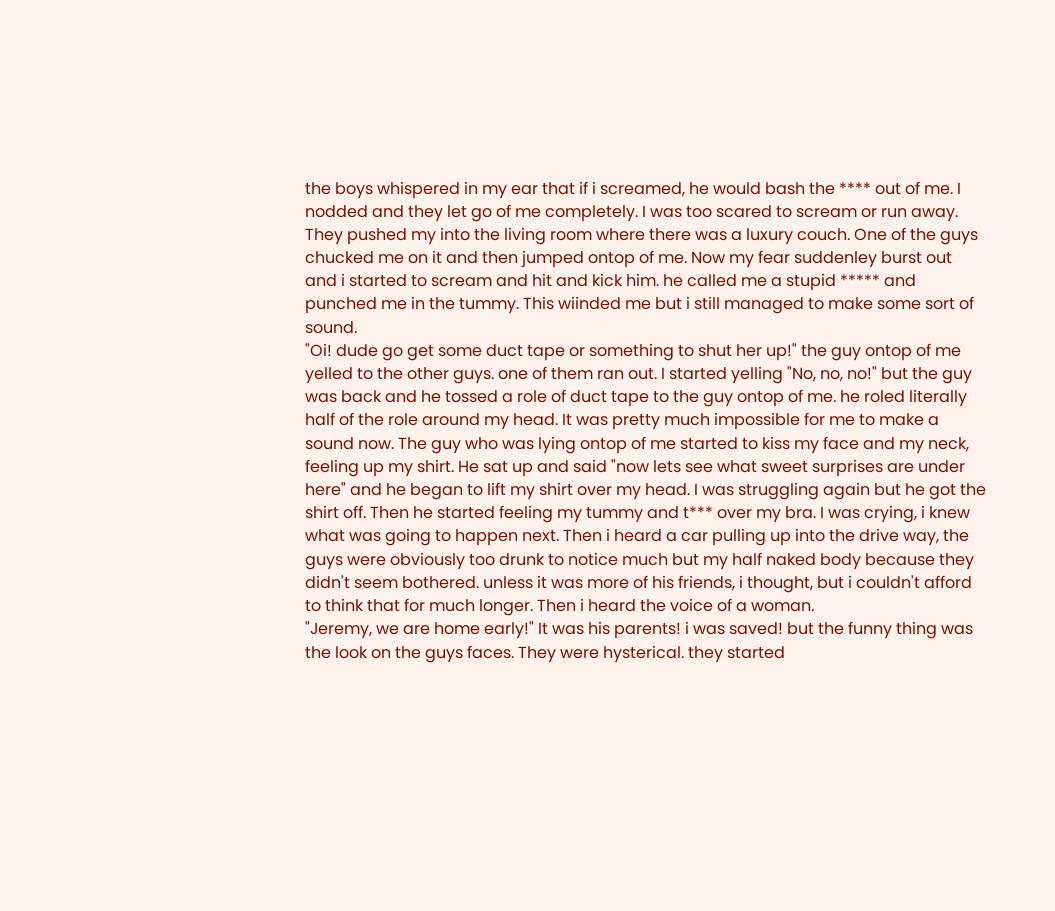the boys whispered in my ear that if i screamed, he would bash the **** out of me. I nodded and they let go of me completely. I was too scared to scream or run away. They pushed my into the living room where there was a luxury couch. One of the guys chucked me on it and then jumped ontop of me. Now my fear suddenley burst out and i started to scream and hit and kick him. he called me a stupid ***** and punched me in the tummy. This wiinded me but i still managed to make some sort of sound.
"Oi! dude go get some duct tape or something to shut her up!" the guy ontop of me yelled to the other guys. one of them ran out. I started yelling "No, no, no!" but the guy was back and he tossed a role of duct tape to the guy ontop of me. he roled literally half of the role around my head. It was pretty much impossible for me to make a sound now. The guy who was lying ontop of me started to kiss my face and my neck, feeling up my shirt. He sat up and said "now lets see what sweet surprises are under here" and he began to lift my shirt over my head. I was struggling again but he got the shirt off. Then he started feeling my tummy and t*** over my bra. I was crying, i knew what was going to happen next. Then i heard a car pulling up into the drive way, the guys were obviously too drunk to notice much but my half naked body because they didn't seem bothered. unless it was more of his friends, i thought, but i couldn't afford to think that for much longer. Then i heard the voice of a woman.
"Jeremy, we are home early!" It was his parents! i was saved! but the funny thing was the look on the guys faces. They were hysterical. they started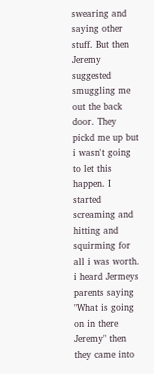swearing and saying other stuff. But then Jeremy suggested smuggling me out the back door. They pickd me up but i wasn't going to let this happen. I started screaming and hitting and squirming for all i was worth. i heard Jermeys parents saying "What is going on in there Jeremy" then they came into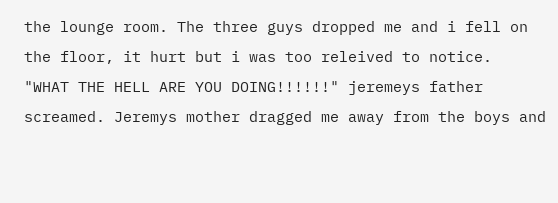the lounge room. The three guys dropped me and i fell on the floor, it hurt but i was too releived to notice.
"WHAT THE HELL ARE YOU DOING!!!!!!" jeremeys father screamed. Jeremys mother dragged me away from the boys and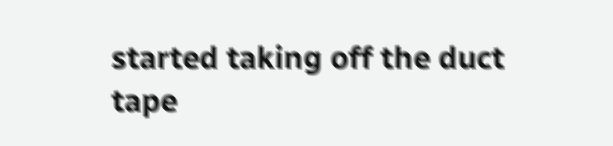started taking off the duct tape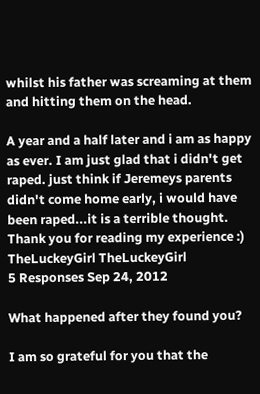whilst his father was screaming at them and hitting them on the head.

A year and a half later and i am as happy as ever. I am just glad that i didn't get raped. just think if Jeremeys parents didn't come home early, i would have been raped...it is a terrible thought. Thank you for reading my experience :)
TheLuckeyGirl TheLuckeyGirl
5 Responses Sep 24, 2012

What happened after they found you?

I am so grateful for you that the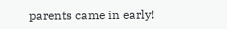parents came in early!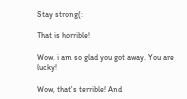Stay strong(:

That is horrible!

Wow. i am so glad you got away. You are lucky!

Wow, that's terrible! And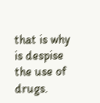that is why is despise the use of drugs.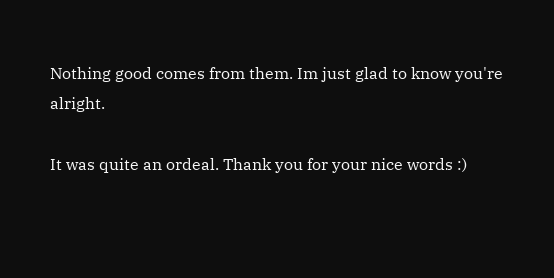Nothing good comes from them. Im just glad to know you're alright.

It was quite an ordeal. Thank you for your nice words :)